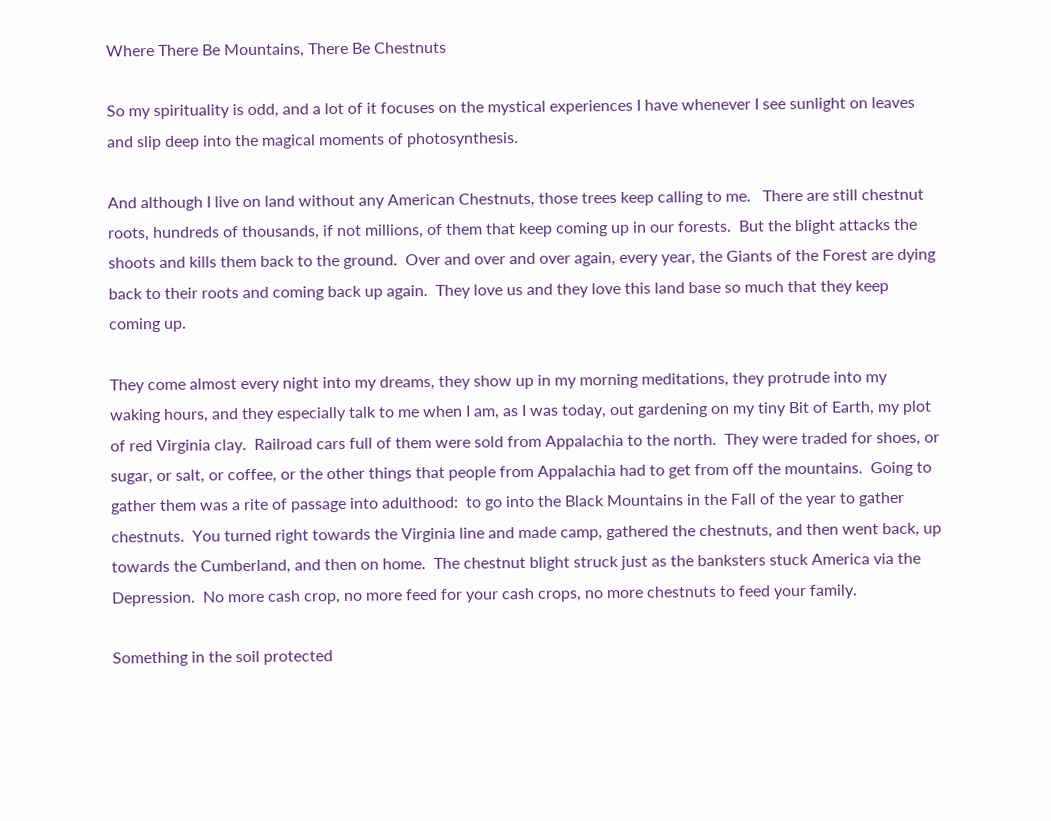Where There Be Mountains, There Be Chestnuts

So my spirituality is odd, and a lot of it focuses on the mystical experiences I have whenever I see sunlight on leaves and slip deep into the magical moments of photosynthesis.

And although I live on land without any American Chestnuts, those trees keep calling to me.   There are still chestnut roots, hundreds of thousands, if not millions, of them that keep coming up in our forests.  But the blight attacks the shoots and kills them back to the ground.  Over and over and over again, every year, the Giants of the Forest are dying back to their roots and coming back up again.  They love us and they love this land base so much that they keep coming up.

They come almost every night into my dreams, they show up in my morning meditations, they protrude into my waking hours, and they especially talk to me when I am, as I was today, out gardening on my tiny Bit of Earth, my plot of red Virginia clay.  Railroad cars full of them were sold from Appalachia to the north.  They were traded for shoes, or sugar, or salt, or coffee, or the other things that people from Appalachia had to get from off the mountains.  Going to gather them was a rite of passage into adulthood:  to go into the Black Mountains in the Fall of the year to gather chestnuts.  You turned right towards the Virginia line and made camp, gathered the chestnuts, and then went back, up towards the Cumberland, and then on home.  The chestnut blight struck just as the banksters stuck America via the Depression.  No more cash crop, no more feed for your cash crops, no more chestnuts to feed your family.

Something in the soil protected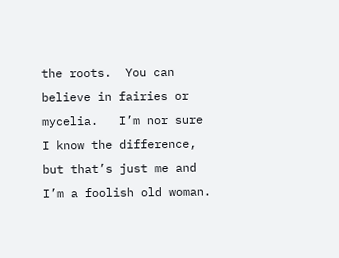the roots.  You can believe in fairies or mycelia.   I’m nor sure I know the difference, but that’s just me and I’m a foolish old woman.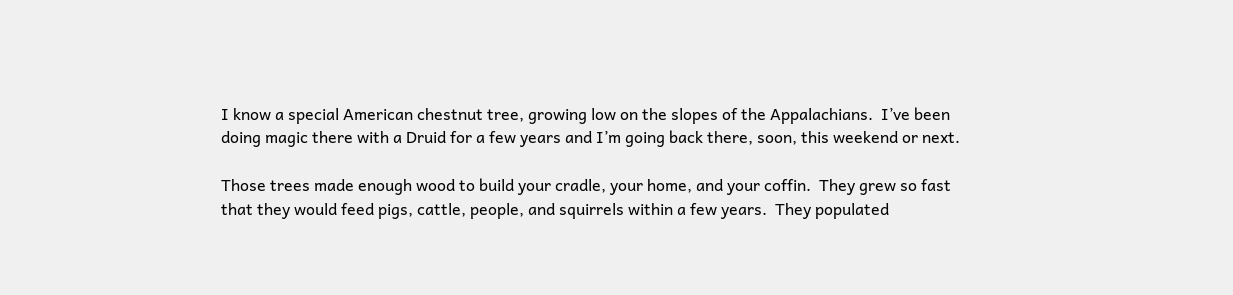I know a special American chestnut tree, growing low on the slopes of the Appalachians.  I’ve been doing magic there with a Druid for a few years and I’m going back there, soon, this weekend or next.

Those trees made enough wood to build your cradle, your home, and your coffin.  They grew so fast that they would feed pigs, cattle, people, and squirrels within a few years.  They populated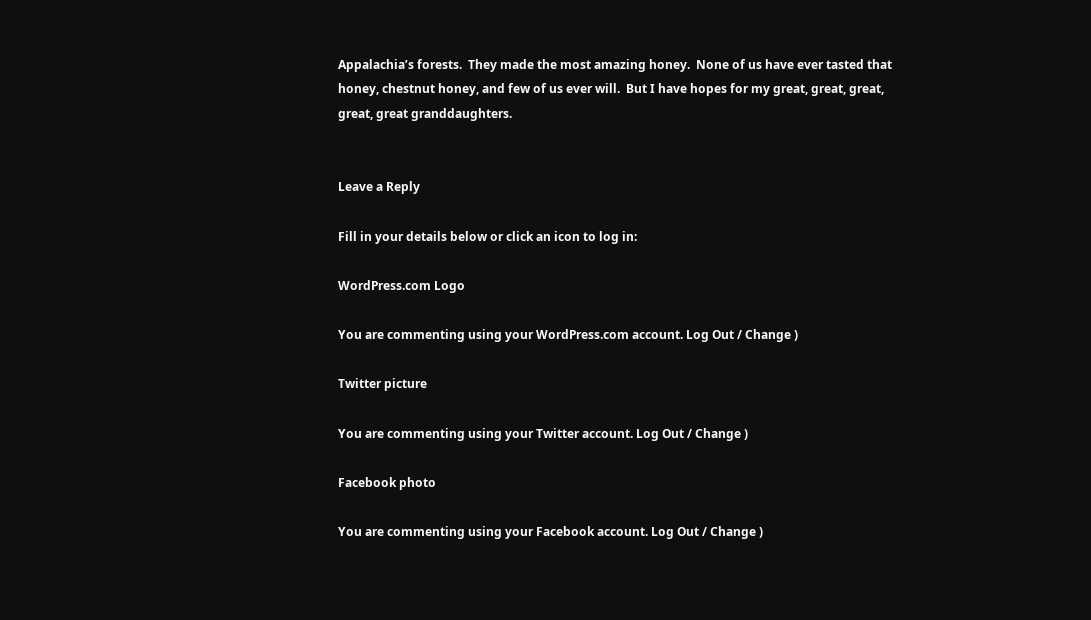Appalachia’s forests.  They made the most amazing honey.  None of us have ever tasted that honey, chestnut honey, and few of us ever will.  But I have hopes for my great, great, great, great, great granddaughters.


Leave a Reply

Fill in your details below or click an icon to log in:

WordPress.com Logo

You are commenting using your WordPress.com account. Log Out / Change )

Twitter picture

You are commenting using your Twitter account. Log Out / Change )

Facebook photo

You are commenting using your Facebook account. Log Out / Change )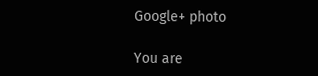Google+ photo

You are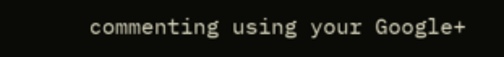commenting using your Google+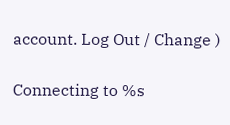account. Log Out / Change )

Connecting to %s